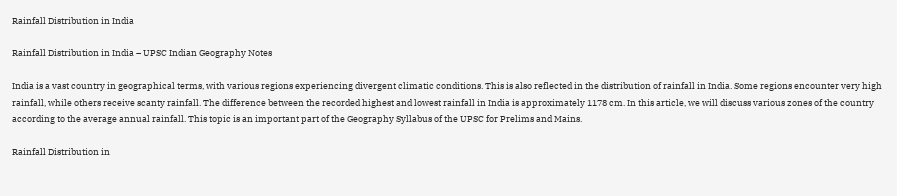Rainfall Distribution in India

Rainfall Distribution in India – UPSC Indian Geography Notes

India is a vast country in geographical terms, with various regions experiencing divergent climatic conditions. This is also reflected in the distribution of rainfall in India. Some regions encounter very high rainfall, while others receive scanty rainfall. The difference between the recorded highest and lowest rainfall in India is approximately 1178 cm. In this article, we will discuss various zones of the country according to the average annual rainfall. This topic is an important part of the Geography Syllabus of the UPSC for Prelims and Mains.

Rainfall Distribution in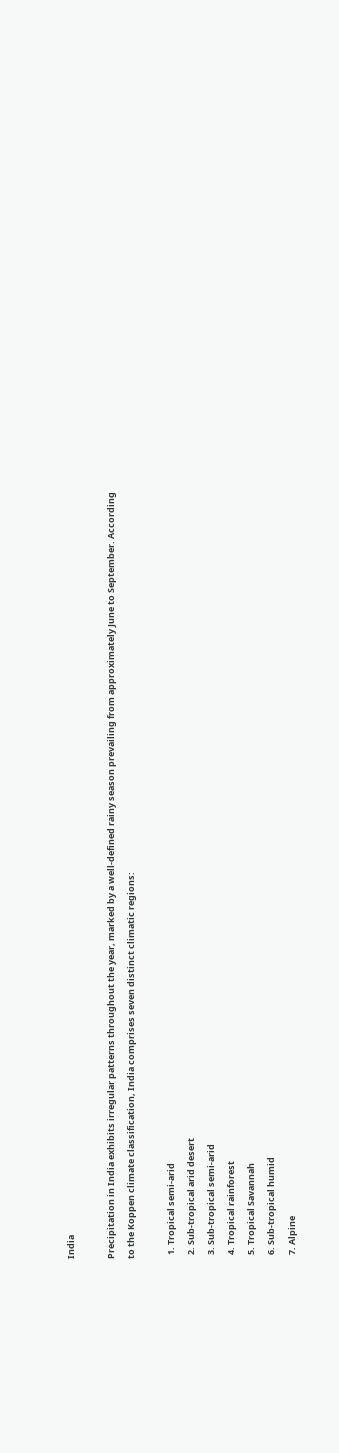India

Precipitation in India exhibits irregular patterns throughout the year, marked by a well-defined rainy season prevailing from approximately June to September. According to the Koppen climate classification, India comprises seven distinct climatic regions:

  1. Tropical semi-arid
  2. Sub-tropical arid desert
  3. Sub-tropical semi-arid
  4. Tropical rainforest
  5. Tropical Savannah
  6. Sub-tropical humid
  7. Alpine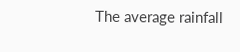The average rainfall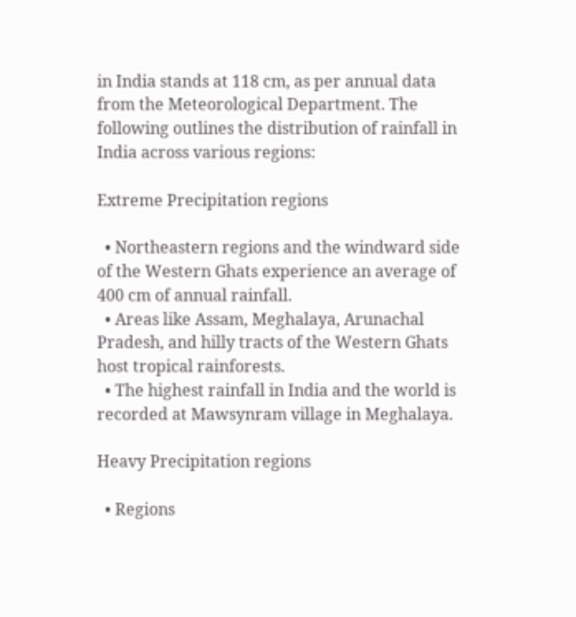in India stands at 118 cm, as per annual data from the Meteorological Department. The following outlines the distribution of rainfall in India across various regions:

Extreme Precipitation regions

  • Northeastern regions and the windward side of the Western Ghats experience an average of 400 cm of annual rainfall.
  • Areas like Assam, Meghalaya, Arunachal Pradesh, and hilly tracts of the Western Ghats host tropical rainforests.
  • The highest rainfall in India and the world is recorded at Mawsynram village in Meghalaya.

Heavy Precipitation regions

  • Regions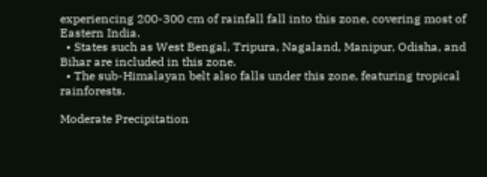experiencing 200-300 cm of rainfall fall into this zone, covering most of Eastern India.
  • States such as West Bengal, Tripura, Nagaland, Manipur, Odisha, and Bihar are included in this zone.
  • The sub-Himalayan belt also falls under this zone, featuring tropical rainforests.

Moderate Precipitation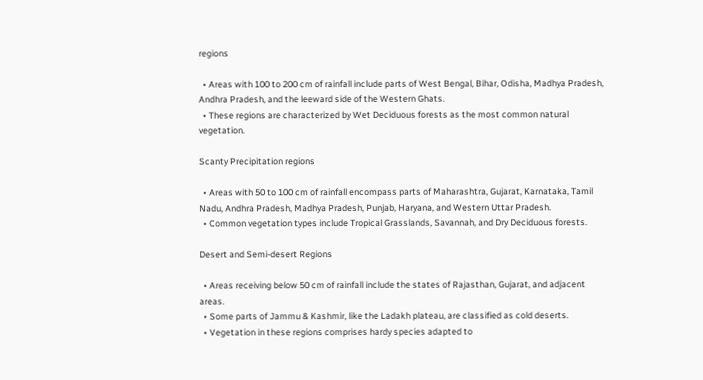regions

  • Areas with 100 to 200 cm of rainfall include parts of West Bengal, Bihar, Odisha, Madhya Pradesh, Andhra Pradesh, and the leeward side of the Western Ghats.
  • These regions are characterized by Wet Deciduous forests as the most common natural vegetation.

Scanty Precipitation regions

  • Areas with 50 to 100 cm of rainfall encompass parts of Maharashtra, Gujarat, Karnataka, Tamil Nadu, Andhra Pradesh, Madhya Pradesh, Punjab, Haryana, and Western Uttar Pradesh.
  • Common vegetation types include Tropical Grasslands, Savannah, and Dry Deciduous forests.

Desert and Semi-desert Regions

  • Areas receiving below 50 cm of rainfall include the states of Rajasthan, Gujarat, and adjacent areas.
  • Some parts of Jammu & Kashmir, like the Ladakh plateau, are classified as cold deserts.
  • Vegetation in these regions comprises hardy species adapted to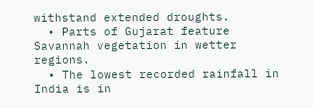withstand extended droughts.
  • Parts of Gujarat feature Savannah vegetation in wetter regions.
  • The lowest recorded rainfall in India is in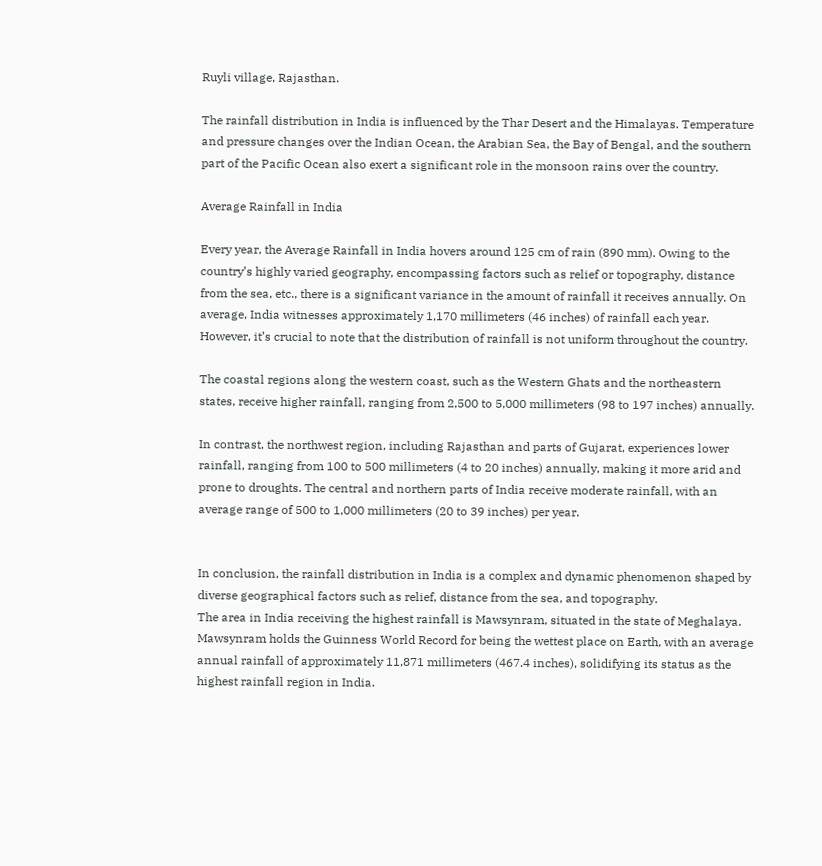Ruyli village, Rajasthan.

The rainfall distribution in India is influenced by the Thar Desert and the Himalayas. Temperature and pressure changes over the Indian Ocean, the Arabian Sea, the Bay of Bengal, and the southern part of the Pacific Ocean also exert a significant role in the monsoon rains over the country.

Average Rainfall in India

Every year, the Average Rainfall in India hovers around 125 cm of rain (890 mm). Owing to the country’s highly varied geography, encompassing factors such as relief or topography, distance from the sea, etc., there is a significant variance in the amount of rainfall it receives annually. On average, India witnesses approximately 1,170 millimeters (46 inches) of rainfall each year. However, it’s crucial to note that the distribution of rainfall is not uniform throughout the country.

The coastal regions along the western coast, such as the Western Ghats and the northeastern states, receive higher rainfall, ranging from 2,500 to 5,000 millimeters (98 to 197 inches) annually.

In contrast, the northwest region, including Rajasthan and parts of Gujarat, experiences lower rainfall, ranging from 100 to 500 millimeters (4 to 20 inches) annually, making it more arid and prone to droughts. The central and northern parts of India receive moderate rainfall, with an average range of 500 to 1,000 millimeters (20 to 39 inches) per year.


In conclusion, the rainfall distribution in India is a complex and dynamic phenomenon shaped by diverse geographical factors such as relief, distance from the sea, and topography.
The area in India receiving the highest rainfall is Mawsynram, situated in the state of Meghalaya. Mawsynram holds the Guinness World Record for being the wettest place on Earth, with an average annual rainfall of approximately 11,871 millimeters (467.4 inches), solidifying its status as the highest rainfall region in India.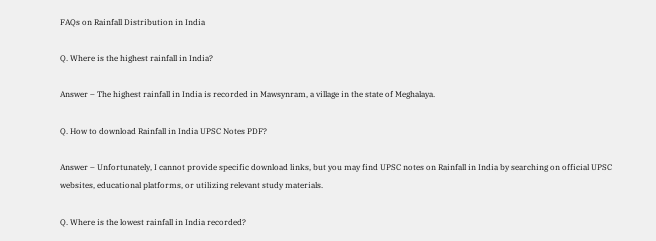FAQs on Rainfall Distribution in India

Q. Where is the highest rainfall in India?

Answer – The highest rainfall in India is recorded in Mawsynram, a village in the state of Meghalaya.

Q. How to download Rainfall in India UPSC Notes PDF?

Answer – Unfortunately, I cannot provide specific download links, but you may find UPSC notes on Rainfall in India by searching on official UPSC websites, educational platforms, or utilizing relevant study materials.

Q. Where is the lowest rainfall in India recorded?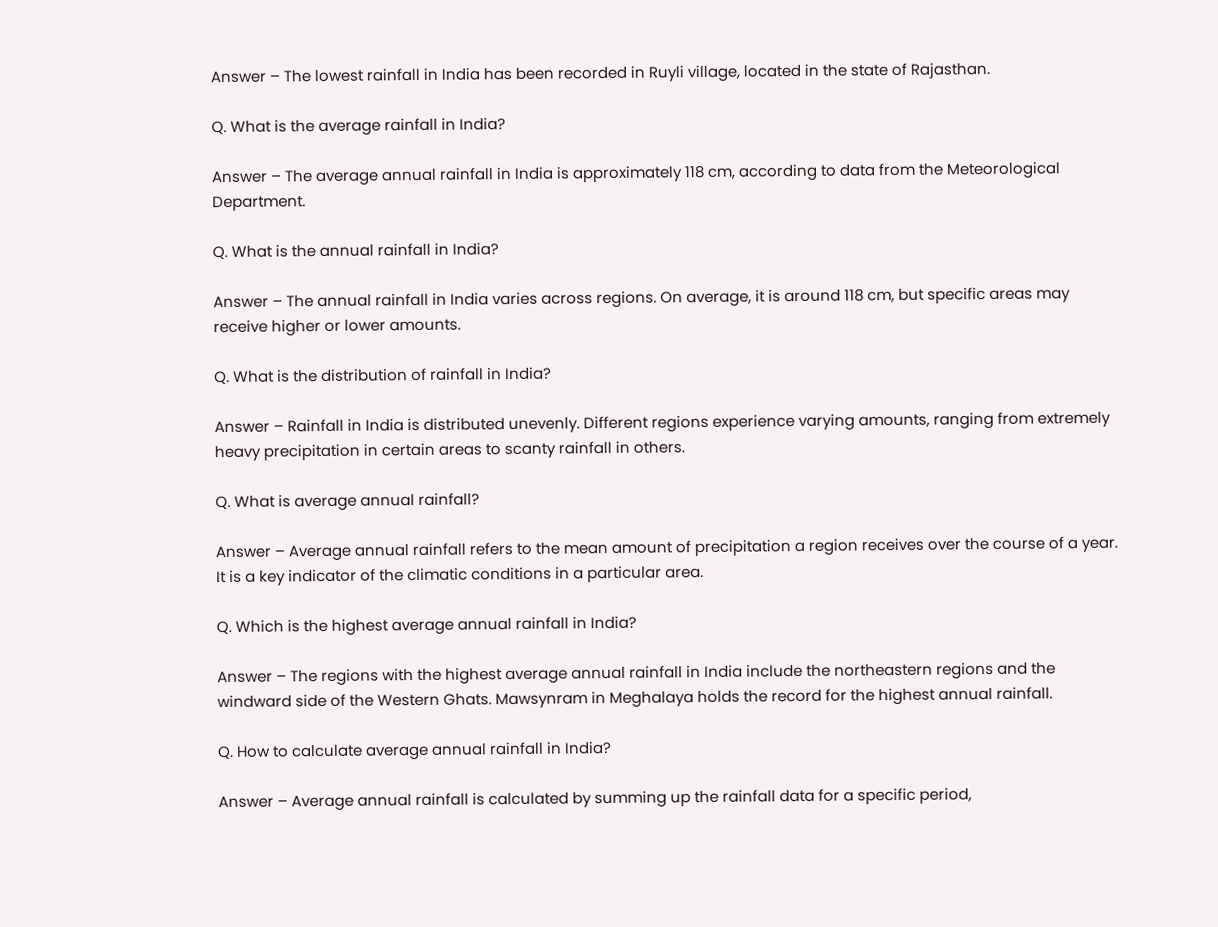Answer – The lowest rainfall in India has been recorded in Ruyli village, located in the state of Rajasthan.

Q. What is the average rainfall in India?

Answer – The average annual rainfall in India is approximately 118 cm, according to data from the Meteorological Department.

Q. What is the annual rainfall in India?

Answer – The annual rainfall in India varies across regions. On average, it is around 118 cm, but specific areas may receive higher or lower amounts.

Q. What is the distribution of rainfall in India?

Answer – Rainfall in India is distributed unevenly. Different regions experience varying amounts, ranging from extremely heavy precipitation in certain areas to scanty rainfall in others.

Q. What is average annual rainfall?

Answer – Average annual rainfall refers to the mean amount of precipitation a region receives over the course of a year. It is a key indicator of the climatic conditions in a particular area.

Q. Which is the highest average annual rainfall in India?

Answer – The regions with the highest average annual rainfall in India include the northeastern regions and the windward side of the Western Ghats. Mawsynram in Meghalaya holds the record for the highest annual rainfall.

Q. How to calculate average annual rainfall in India?

Answer – Average annual rainfall is calculated by summing up the rainfall data for a specific period,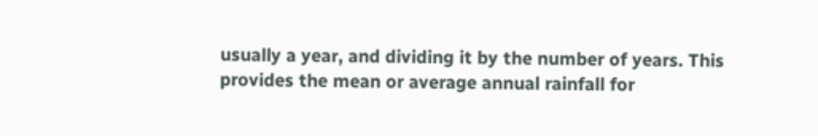usually a year, and dividing it by the number of years. This provides the mean or average annual rainfall for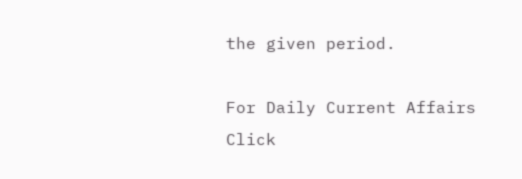the given period.

For Daily Current Affairs Click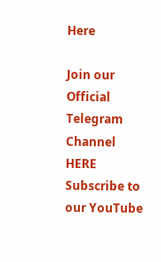Here

Join our Official Telegram Channel HERE
Subscribe to our YouTube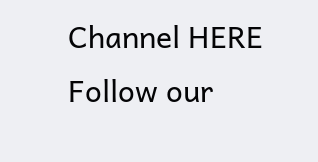Channel HERE
Follow our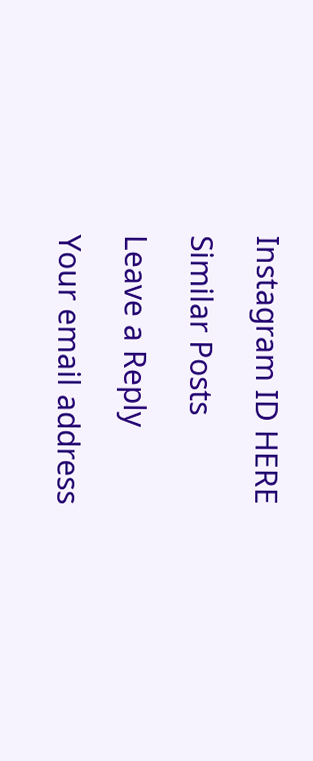Instagram ID HERE

Similar Posts

Leave a Reply

Your email address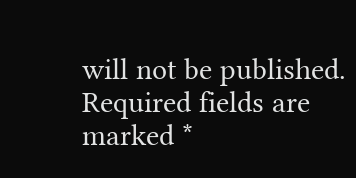will not be published. Required fields are marked *